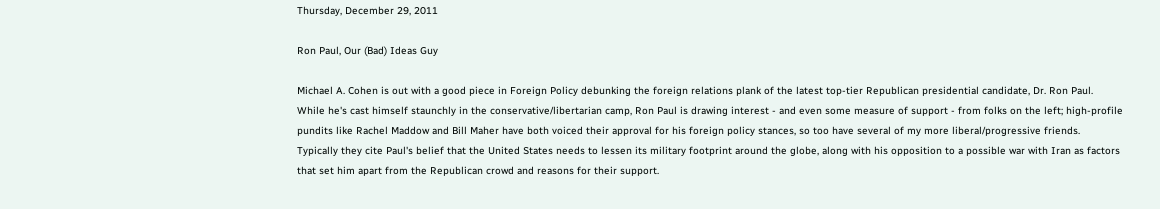Thursday, December 29, 2011

Ron Paul, Our (Bad) Ideas Guy

Michael A. Cohen is out with a good piece in Foreign Policy debunking the foreign relations plank of the latest top-tier Republican presidential candidate, Dr. Ron Paul. While he's cast himself staunchly in the conservative/libertarian camp, Ron Paul is drawing interest - and even some measure of support - from folks on the left; high-profile pundits like Rachel Maddow and Bill Maher have both voiced their approval for his foreign policy stances, so too have several of my more liberal/progressive friends.  Typically they cite Paul's belief that the United States needs to lessen its military footprint around the globe, along with his opposition to a possible war with Iran as factors that set him apart from the Republican crowd and reasons for their support.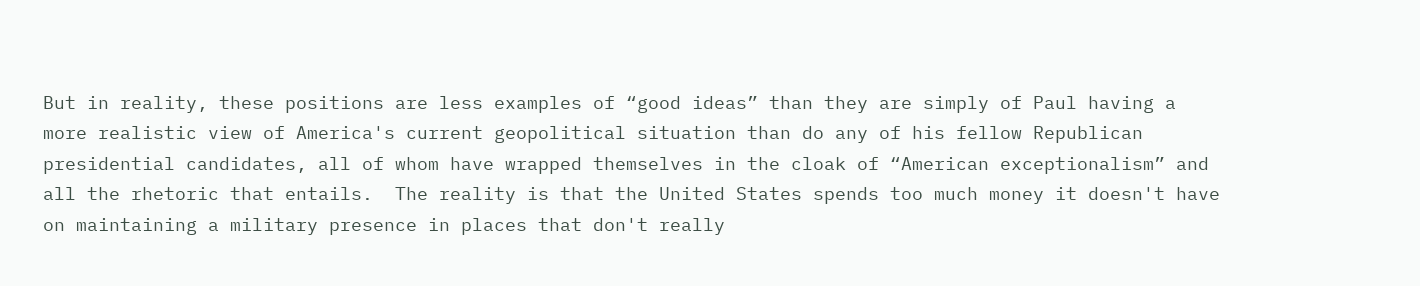But in reality, these positions are less examples of “good ideas” than they are simply of Paul having a more realistic view of America's current geopolitical situation than do any of his fellow Republican presidential candidates, all of whom have wrapped themselves in the cloak of “American exceptionalism” and all the rhetoric that entails.  The reality is that the United States spends too much money it doesn't have on maintaining a military presence in places that don't really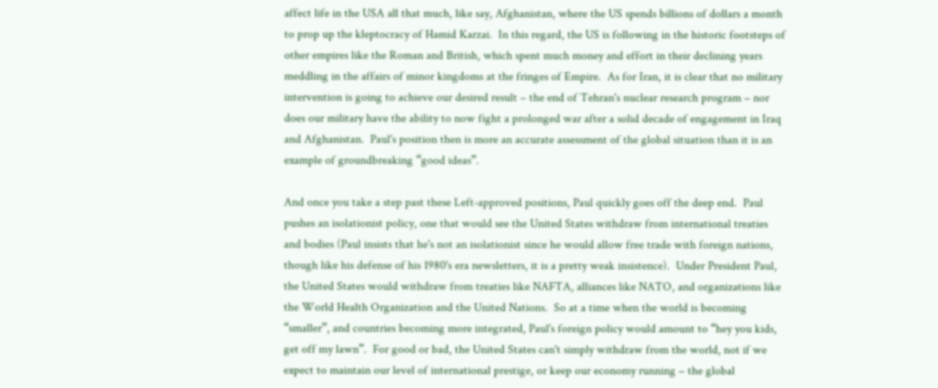affect life in the USA all that much, like say, Afghanistan, where the US spends billions of dollars a month to prop up the kleptocracy of Hamid Karzai.  In this regard, the US is following in the historic footsteps of other empires like the Roman and British, which spent much money and effort in their declining years meddling in the affairs of minor kingdoms at the fringes of Empire.  As for Iran, it is clear that no military intervention is going to achieve our desired result – the end of Tehran's nuclear research program – nor does our military have the ability to now fight a prolonged war after a solid decade of engagement in Iraq and Afghanistan.  Paul's position then is more an accurate assessment of the global situation than it is an example of groundbreaking “good ideas”.

And once you take a step past these Left-approved positions, Paul quickly goes off the deep end.  Paul pushes an isolationist policy, one that would see the United States withdraw from international treaties and bodies (Paul insists that he's not an isolationist since he would allow free trade with foreign nations, though like his defense of his 1980's era newsletters, it is a pretty weak insistence).  Under President Paul, the United States would withdraw from treaties like NAFTA, alliances like NATO, and organizations like the World Health Organization and the United Nations.  So at a time when the world is becoming “smaller”, and countries becoming more integrated, Paul's foreign policy would amount to “hey you kids, get off my lawn”.  For good or bad, the United States can't simply withdraw from the world, not if we expect to maintain our level of international prestige, or keep our economy running – the global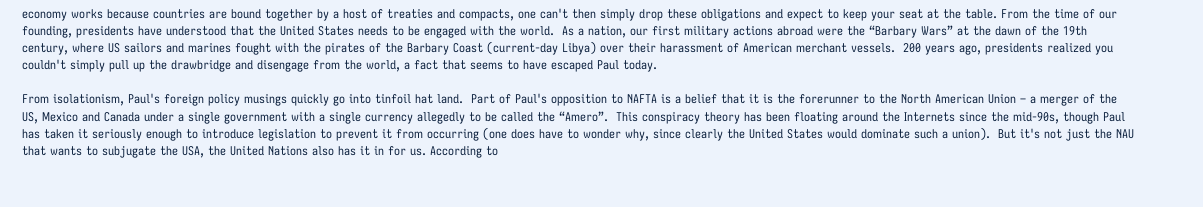economy works because countries are bound together by a host of treaties and compacts, one can't then simply drop these obligations and expect to keep your seat at the table. From the time of our founding, presidents have understood that the United States needs to be engaged with the world.  As a nation, our first military actions abroad were the “Barbary Wars” at the dawn of the 19th century, where US sailors and marines fought with the pirates of the Barbary Coast (current-day Libya) over their harassment of American merchant vessels.  200 years ago, presidents realized you couldn't simply pull up the drawbridge and disengage from the world, a fact that seems to have escaped Paul today.

From isolationism, Paul's foreign policy musings quickly go into tinfoil hat land.  Part of Paul's opposition to NAFTA is a belief that it is the forerunner to the North American Union – a merger of the US, Mexico and Canada under a single government with a single currency allegedly to be called the “Amero”.  This conspiracy theory has been floating around the Internets since the mid-90s, though Paul has taken it seriously enough to introduce legislation to prevent it from occurring (one does have to wonder why, since clearly the United States would dominate such a union).  But it's not just the NAU that wants to subjugate the USA, the United Nations also has it in for us. According to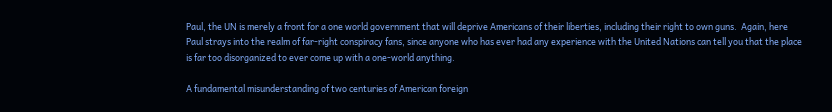Paul, the UN is merely a front for a one world government that will deprive Americans of their liberties, including their right to own guns.  Again, here Paul strays into the realm of far-right conspiracy fans, since anyone who has ever had any experience with the United Nations can tell you that the place is far too disorganized to ever come up with a one-world anything.

A fundamental misunderstanding of two centuries of American foreign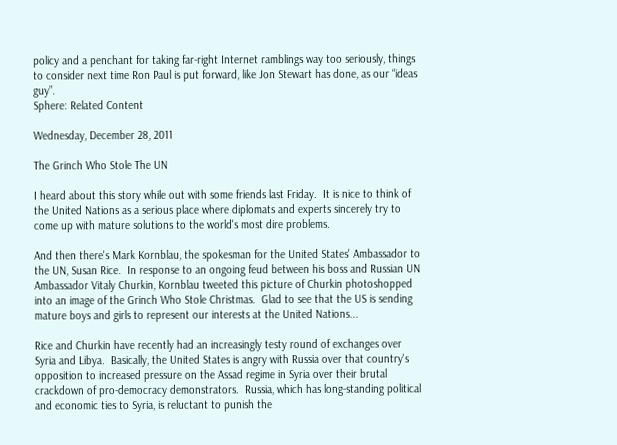policy and a penchant for taking far-right Internet ramblings way too seriously, things to consider next time Ron Paul is put forward, like Jon Stewart has done, as our “ideas guy”.
Sphere: Related Content

Wednesday, December 28, 2011

The Grinch Who Stole The UN

I heard about this story while out with some friends last Friday.  It is nice to think of the United Nations as a serious place where diplomats and experts sincerely try to come up with mature solutions to the world's most dire problems.

And then there's Mark Kornblau, the spokesman for the United States' Ambassador to the UN, Susan Rice.  In response to an ongoing feud between his boss and Russian UN Ambassador Vitaly Churkin, Kornblau tweeted this picture of Churkin photoshopped into an image of the Grinch Who Stole Christmas.  Glad to see that the US is sending mature boys and girls to represent our interests at the United Nations...

Rice and Churkin have recently had an increasingly testy round of exchanges over Syria and Libya.  Basically, the United States is angry with Russia over that country's opposition to increased pressure on the Assad regime in Syria over their brutal crackdown of pro-democracy demonstrators.  Russia, which has long-standing political and economic ties to Syria, is reluctant to punish the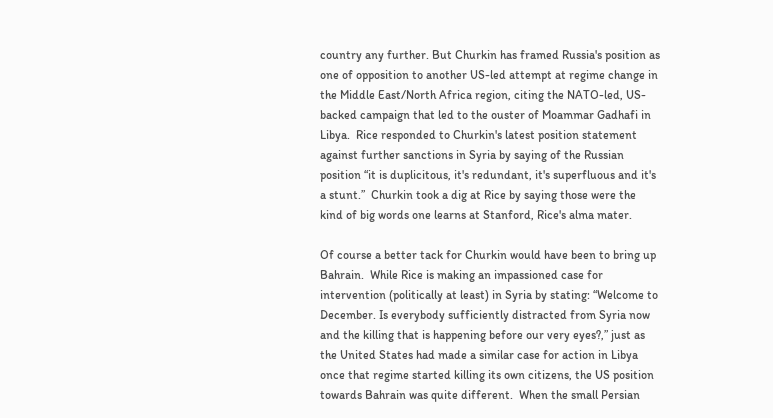country any further. But Churkin has framed Russia's position as one of opposition to another US-led attempt at regime change in the Middle East/North Africa region, citing the NATO-led, US-backed campaign that led to the ouster of Moammar Gadhafi in Libya.  Rice responded to Churkin's latest position statement against further sanctions in Syria by saying of the Russian position “it is duplicitous, it's redundant, it's superfluous and it's a stunt.”  Churkin took a dig at Rice by saying those were the kind of big words one learns at Stanford, Rice's alma mater.

Of course a better tack for Churkin would have been to bring up Bahrain.  While Rice is making an impassioned case for intervention (politically at least) in Syria by stating: “Welcome to December. Is everybody sufficiently distracted from Syria now and the killing that is happening before our very eyes?,” just as the United States had made a similar case for action in Libya once that regime started killing its own citizens, the US position towards Bahrain was quite different.  When the small Persian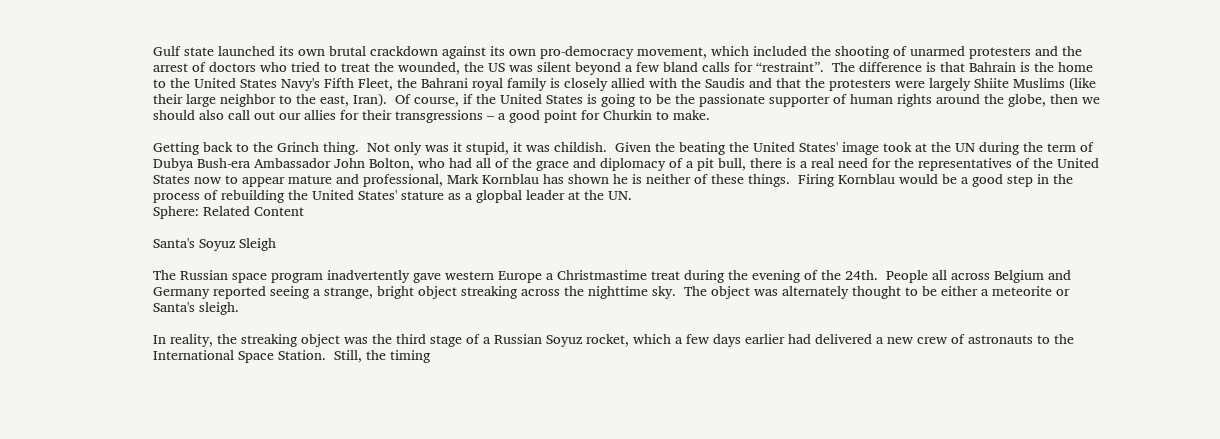Gulf state launched its own brutal crackdown against its own pro-democracy movement, which included the shooting of unarmed protesters and the arrest of doctors who tried to treat the wounded, the US was silent beyond a few bland calls for “restraint”.  The difference is that Bahrain is the home to the United States Navy's Fifth Fleet, the Bahrani royal family is closely allied with the Saudis and that the protesters were largely Shiite Muslims (like their large neighbor to the east, Iran).  Of course, if the United States is going to be the passionate supporter of human rights around the globe, then we should also call out our allies for their transgressions – a good point for Churkin to make.

Getting back to the Grinch thing.  Not only was it stupid, it was childish.  Given the beating the United States' image took at the UN during the term of Dubya Bush-era Ambassador John Bolton, who had all of the grace and diplomacy of a pit bull, there is a real need for the representatives of the United States now to appear mature and professional, Mark Kornblau has shown he is neither of these things.  Firing Kornblau would be a good step in the process of rebuilding the United States' stature as a glopbal leader at the UN.
Sphere: Related Content

Santa's Soyuz Sleigh

The Russian space program inadvertently gave western Europe a Christmastime treat during the evening of the 24th.  People all across Belgium and Germany reported seeing a strange, bright object streaking across the nighttime sky.  The object was alternately thought to be either a meteorite or Santa's sleigh.

In reality, the streaking object was the third stage of a Russian Soyuz rocket, which a few days earlier had delivered a new crew of astronauts to the International Space Station.  Still, the timing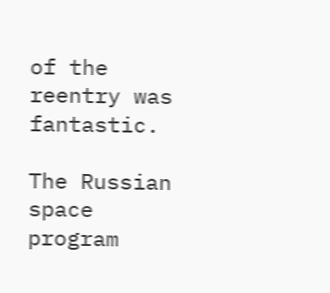of the reentry was fantastic.

The Russian space program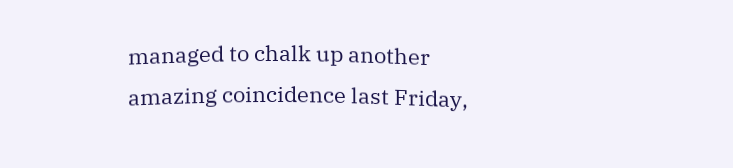managed to chalk up another amazing coincidence last Friday,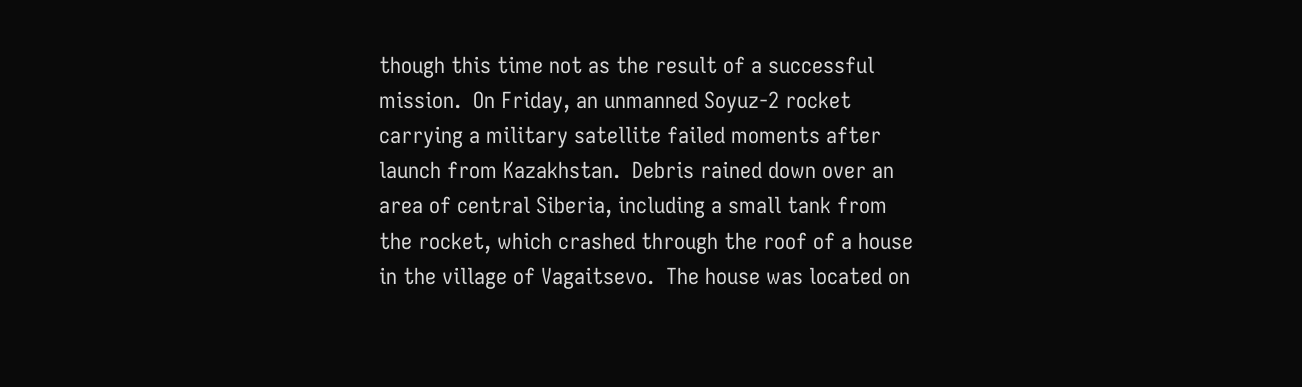though this time not as the result of a successful mission.  On Friday, an unmanned Soyuz-2 rocket carrying a military satellite failed moments after launch from Kazakhstan.  Debris rained down over an area of central Siberia, including a small tank from the rocket, which crashed through the roof of a house in the village of Vagaitsevo.  The house was located on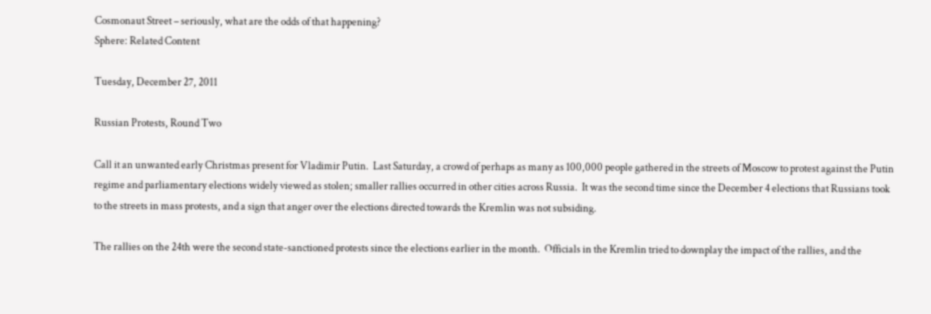Cosmonaut Street – seriously, what are the odds of that happening?
Sphere: Related Content

Tuesday, December 27, 2011

Russian Protests, Round Two

Call it an unwanted early Christmas present for Vladimir Putin.  Last Saturday, a crowd of perhaps as many as 100,000 people gathered in the streets of Moscow to protest against the Putin regime and parliamentary elections widely viewed as stolen; smaller rallies occurred in other cities across Russia.  It was the second time since the December 4 elections that Russians took to the streets in mass protests, and a sign that anger over the elections directed towards the Kremlin was not subsiding.

The rallies on the 24th were the second state-sanctioned protests since the elections earlier in the month.  Officials in the Kremlin tried to downplay the impact of the rallies, and the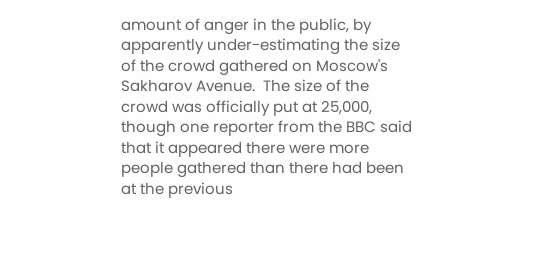amount of anger in the public, by apparently under-estimating the size of the crowd gathered on Moscow's Sakharov Avenue.  The size of the crowd was officially put at 25,000, though one reporter from the BBC said that it appeared there were more people gathered than there had been at the previous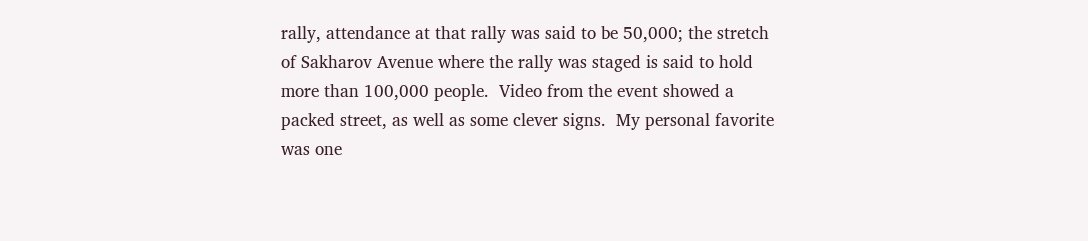rally, attendance at that rally was said to be 50,000; the stretch of Sakharov Avenue where the rally was staged is said to hold more than 100,000 people.  Video from the event showed a packed street, as well as some clever signs.  My personal favorite was one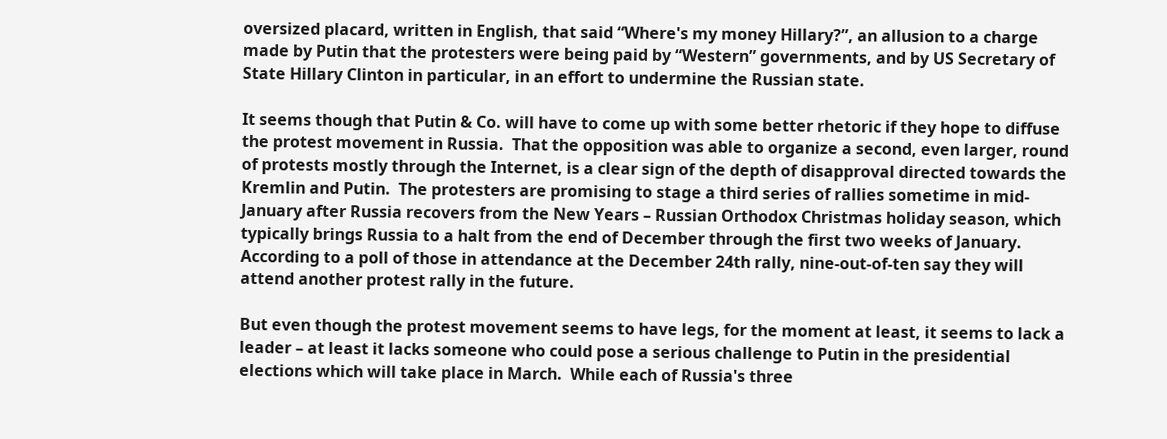oversized placard, written in English, that said “Where's my money Hillary?”, an allusion to a charge made by Putin that the protesters were being paid by “Western” governments, and by US Secretary of State Hillary Clinton in particular, in an effort to undermine the Russian state.

It seems though that Putin & Co. will have to come up with some better rhetoric if they hope to diffuse the protest movement in Russia.  That the opposition was able to organize a second, even larger, round of protests mostly through the Internet, is a clear sign of the depth of disapproval directed towards the Kremlin and Putin.  The protesters are promising to stage a third series of rallies sometime in mid-January after Russia recovers from the New Years – Russian Orthodox Christmas holiday season, which typically brings Russia to a halt from the end of December through the first two weeks of January.  According to a poll of those in attendance at the December 24th rally, nine-out-of-ten say they will attend another protest rally in the future.

But even though the protest movement seems to have legs, for the moment at least, it seems to lack a leader – at least it lacks someone who could pose a serious challenge to Putin in the presidential elections which will take place in March.  While each of Russia's three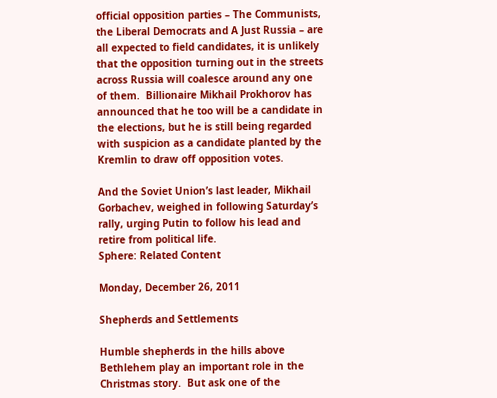official opposition parties – The Communists, the Liberal Democrats and A Just Russia – are all expected to field candidates, it is unlikely that the opposition turning out in the streets across Russia will coalesce around any one of them.  Billionaire Mikhail Prokhorov has announced that he too will be a candidate in the elections, but he is still being regarded with suspicion as a candidate planted by the Kremlin to draw off opposition votes.

And the Soviet Union’s last leader, Mikhail Gorbachev, weighed in following Saturday’s rally, urging Putin to follow his lead and retire from political life.
Sphere: Related Content

Monday, December 26, 2011

Shepherds and Settlements

Humble shepherds in the hills above Bethlehem play an important role in the Christmas story.  But ask one of the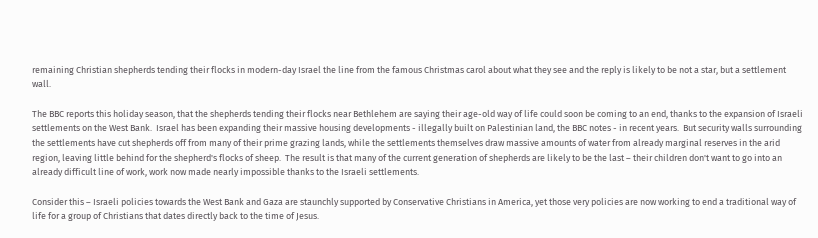remaining Christian shepherds tending their flocks in modern-day Israel the line from the famous Christmas carol about what they see and the reply is likely to be not a star, but a settlement wall.

The BBC reports this holiday season, that the shepherds tending their flocks near Bethlehem are saying their age-old way of life could soon be coming to an end, thanks to the expansion of Israeli settlements on the West Bank.  Israel has been expanding their massive housing developments - illegally built on Palestinian land, the BBC notes - in recent years.  But security walls surrounding the settlements have cut shepherds off from many of their prime grazing lands, while the settlements themselves draw massive amounts of water from already marginal reserves in the arid region, leaving little behind for the shepherd's flocks of sheep.  The result is that many of the current generation of shepherds are likely to be the last – their children don't want to go into an already difficult line of work, work now made nearly impossible thanks to the Israeli settlements.

Consider this – Israeli policies towards the West Bank and Gaza are staunchly supported by Conservative Christians in America, yet those very policies are now working to end a traditional way of life for a group of Christians that dates directly back to the time of Jesus.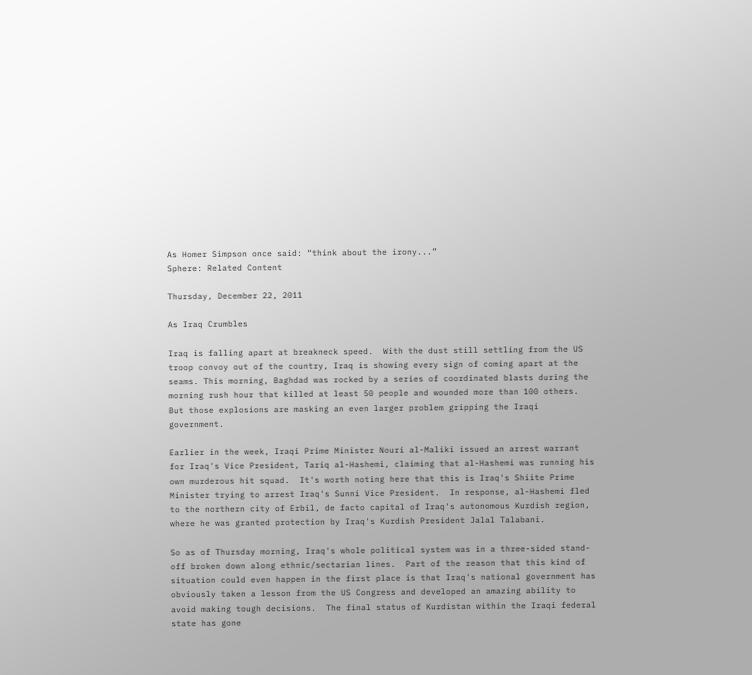As Homer Simpson once said: “think about the irony...”
Sphere: Related Content

Thursday, December 22, 2011

As Iraq Crumbles

Iraq is falling apart at breakneck speed.  With the dust still settling from the US troop convoy out of the country, Iraq is showing every sign of coming apart at the seams. This morning, Baghdad was rocked by a series of coordinated blasts during the morning rush hour that killed at least 50 people and wounded more than 100 others.  But those explosions are masking an even larger problem gripping the Iraqi government.

Earlier in the week, Iraqi Prime Minister Nouri al-Maliki issued an arrest warrant for Iraq's Vice President, Tariq al-Hashemi, claiming that al-Hashemi was running his own murderous hit squad.  It's worth noting here that this is Iraq's Shiite Prime Minister trying to arrest Iraq's Sunni Vice President.  In response, al-Hashemi fled to the northern city of Erbil, de facto capital of Iraq's autonomous Kurdish region, where he was granted protection by Iraq's Kurdish President Jalal Talabani.

So as of Thursday morning, Iraq's whole political system was in a three-sided stand-off broken down along ethnic/sectarian lines.  Part of the reason that this kind of situation could even happen in the first place is that Iraq's national government has obviously taken a lesson from the US Congress and developed an amazing ability to avoid making tough decisions.  The final status of Kurdistan within the Iraqi federal state has gone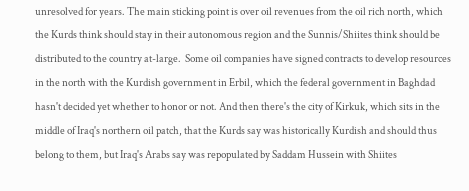unresolved for years. The main sticking point is over oil revenues from the oil rich north, which the Kurds think should stay in their autonomous region and the Sunnis/Shiites think should be distributed to the country at-large.  Some oil companies have signed contracts to develop resources in the north with the Kurdish government in Erbil, which the federal government in Baghdad hasn't decided yet whether to honor or not. And then there's the city of Kirkuk, which sits in the middle of Iraq's northern oil patch, that the Kurds say was historically Kurdish and should thus belong to them, but Iraq's Arabs say was repopulated by Saddam Hussein with Shiites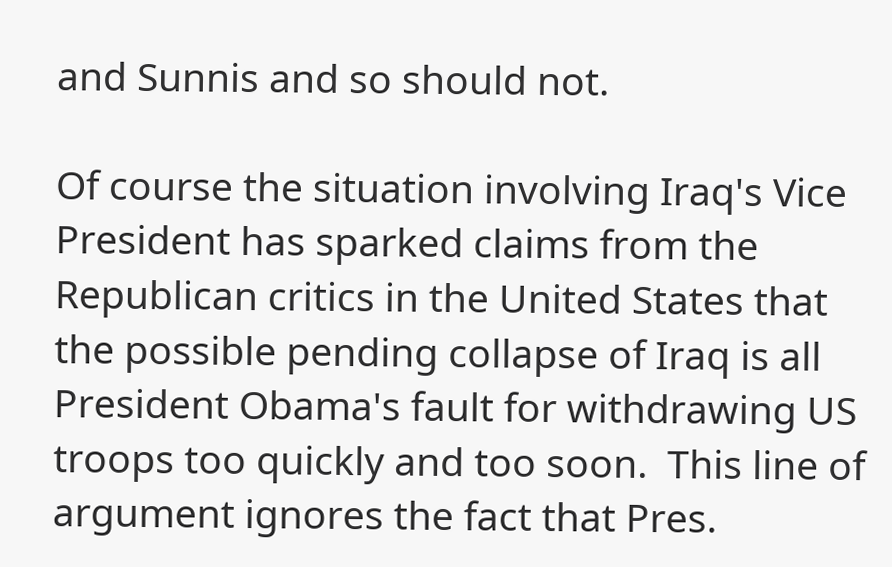and Sunnis and so should not.

Of course the situation involving Iraq's Vice President has sparked claims from the Republican critics in the United States that the possible pending collapse of Iraq is all President Obama's fault for withdrawing US troops too quickly and too soon.  This line of argument ignores the fact that Pres.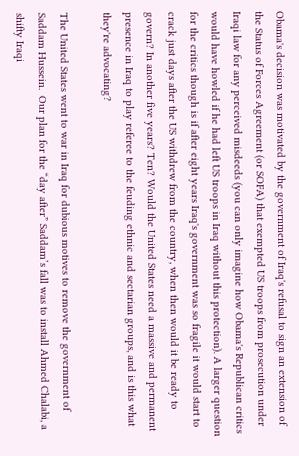Obama's decision was motivated by the government of Iraq's refusal to sign an extension of the Status of Forces Agreement (or SOFA) that exempted US troops from prosecution under Iraqi law for any perceived misdeeds (you can only imagine how Obama's Republican critics would have howled if he had left US troops in Iraq without this protection). A larger question for the critics though is if after eight years Iraq's government was so fragile it would start to crack just days after the US withdrew from the country, when then would it be ready to govern? In another five years? Ten? Would the United States need a massive and permanent presence in Iraq to play referee to the feuding ethnic and sectarian groups, and is this what they're advocating?

The United States went to war in Iraq for dubious motives to remove the government of Saddam Hussein.  Our plan for the “day after” Saddam’s fall was to install Ahmed Chalabi, a shifty Iraqi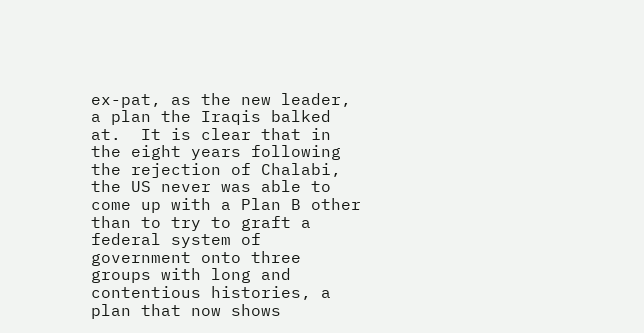ex-pat, as the new leader, a plan the Iraqis balked at.  It is clear that in the eight years following the rejection of Chalabi, the US never was able to come up with a Plan B other than to try to graft a federal system of government onto three groups with long and contentious histories, a plan that now shows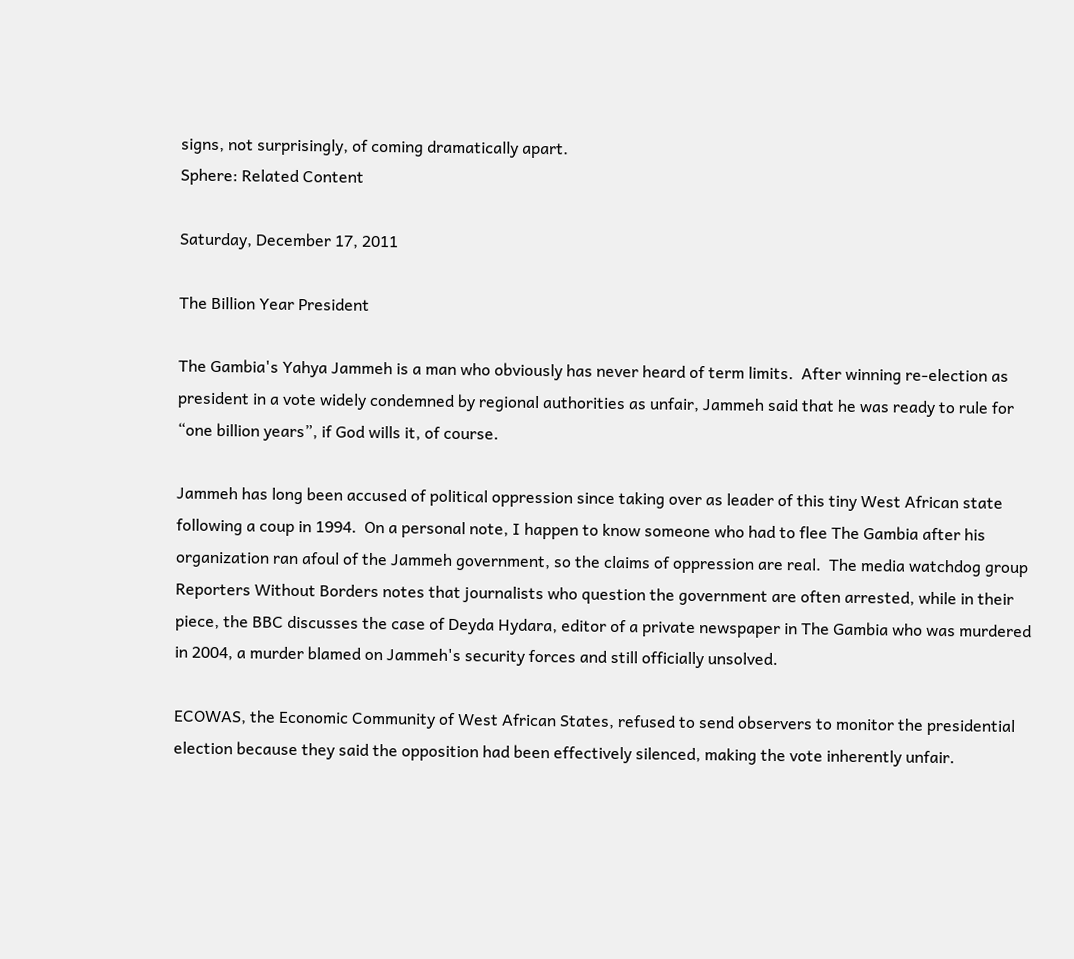signs, not surprisingly, of coming dramatically apart.
Sphere: Related Content

Saturday, December 17, 2011

The Billion Year President

The Gambia's Yahya Jammeh is a man who obviously has never heard of term limits.  After winning re-election as president in a vote widely condemned by regional authorities as unfair, Jammeh said that he was ready to rule for “one billion years”, if God wills it, of course.

Jammeh has long been accused of political oppression since taking over as leader of this tiny West African state following a coup in 1994.  On a personal note, I happen to know someone who had to flee The Gambia after his organization ran afoul of the Jammeh government, so the claims of oppression are real.  The media watchdog group Reporters Without Borders notes that journalists who question the government are often arrested, while in their piece, the BBC discusses the case of Deyda Hydara, editor of a private newspaper in The Gambia who was murdered in 2004, a murder blamed on Jammeh's security forces and still officially unsolved.

ECOWAS, the Economic Community of West African States, refused to send observers to monitor the presidential election because they said the opposition had been effectively silenced, making the vote inherently unfair.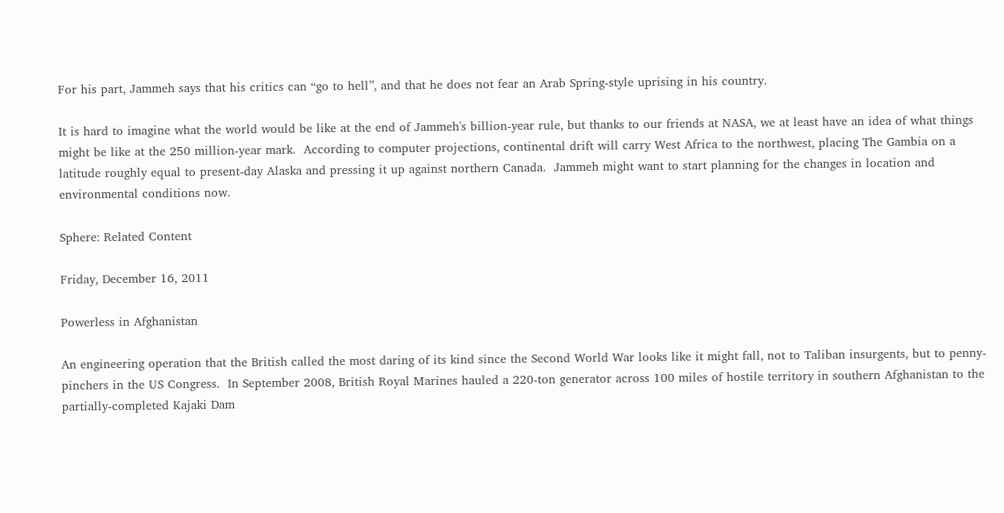For his part, Jammeh says that his critics can “go to hell”, and that he does not fear an Arab Spring-style uprising in his country.

It is hard to imagine what the world would be like at the end of Jammeh's billion-year rule, but thanks to our friends at NASA, we at least have an idea of what things might be like at the 250 million-year mark.  According to computer projections, continental drift will carry West Africa to the northwest, placing The Gambia on a latitude roughly equal to present-day Alaska and pressing it up against northern Canada.  Jammeh might want to start planning for the changes in location and environmental conditions now.

Sphere: Related Content

Friday, December 16, 2011

Powerless in Afghanistan

An engineering operation that the British called the most daring of its kind since the Second World War looks like it might fall, not to Taliban insurgents, but to penny-pinchers in the US Congress.  In September 2008, British Royal Marines hauled a 220-ton generator across 100 miles of hostile territory in southern Afghanistan to the partially-completed Kajaki Dam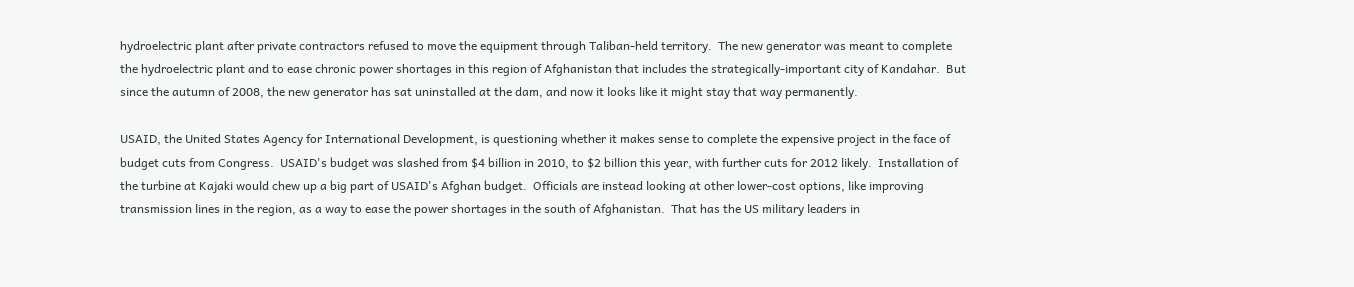hydroelectric plant after private contractors refused to move the equipment through Taliban-held territory.  The new generator was meant to complete the hydroelectric plant and to ease chronic power shortages in this region of Afghanistan that includes the strategically-important city of Kandahar.  But since the autumn of 2008, the new generator has sat uninstalled at the dam, and now it looks like it might stay that way permanently.

USAID, the United States Agency for International Development, is questioning whether it makes sense to complete the expensive project in the face of budget cuts from Congress.  USAID's budget was slashed from $4 billion in 2010, to $2 billion this year, with further cuts for 2012 likely.  Installation of the turbine at Kajaki would chew up a big part of USAID's Afghan budget.  Officials are instead looking at other lower-cost options, like improving transmission lines in the region, as a way to ease the power shortages in the south of Afghanistan.  That has the US military leaders in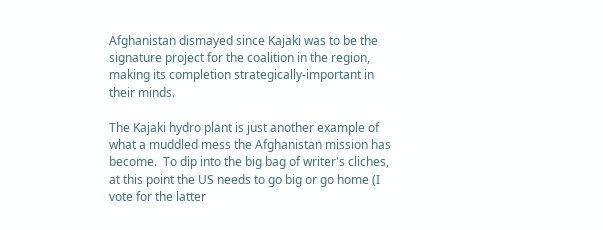Afghanistan dismayed since Kajaki was to be the signature project for the coalition in the region, making its completion strategically-important in their minds.

The Kajaki hydro plant is just another example of what a muddled mess the Afghanistan mission has become.  To dip into the big bag of writer's cliches, at this point the US needs to go big or go home (I vote for the latter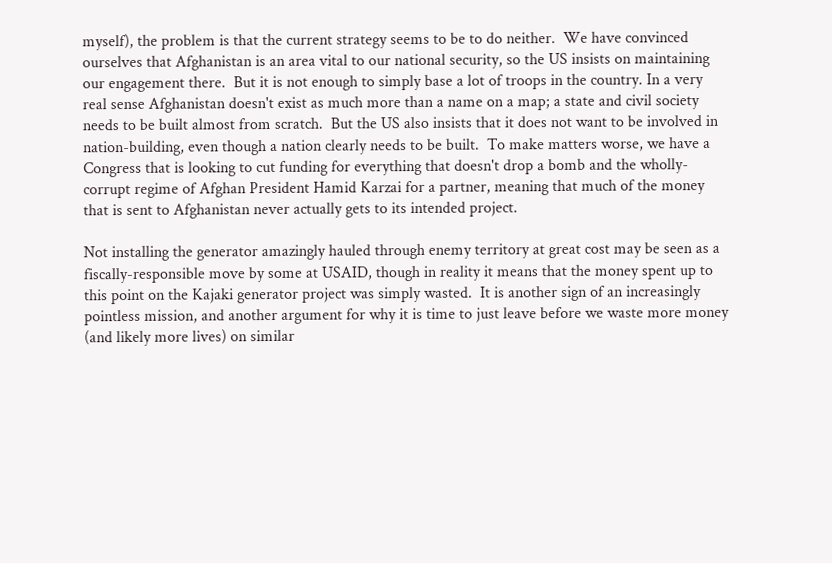myself), the problem is that the current strategy seems to be to do neither.  We have convinced ourselves that Afghanistan is an area vital to our national security, so the US insists on maintaining our engagement there.  But it is not enough to simply base a lot of troops in the country. In a very real sense Afghanistan doesn't exist as much more than a name on a map; a state and civil society needs to be built almost from scratch.  But the US also insists that it does not want to be involved in nation-building, even though a nation clearly needs to be built.  To make matters worse, we have a Congress that is looking to cut funding for everything that doesn't drop a bomb and the wholly-corrupt regime of Afghan President Hamid Karzai for a partner, meaning that much of the money that is sent to Afghanistan never actually gets to its intended project.

Not installing the generator amazingly hauled through enemy territory at great cost may be seen as a fiscally-responsible move by some at USAID, though in reality it means that the money spent up to this point on the Kajaki generator project was simply wasted.  It is another sign of an increasingly pointless mission, and another argument for why it is time to just leave before we waste more money (and likely more lives) on similar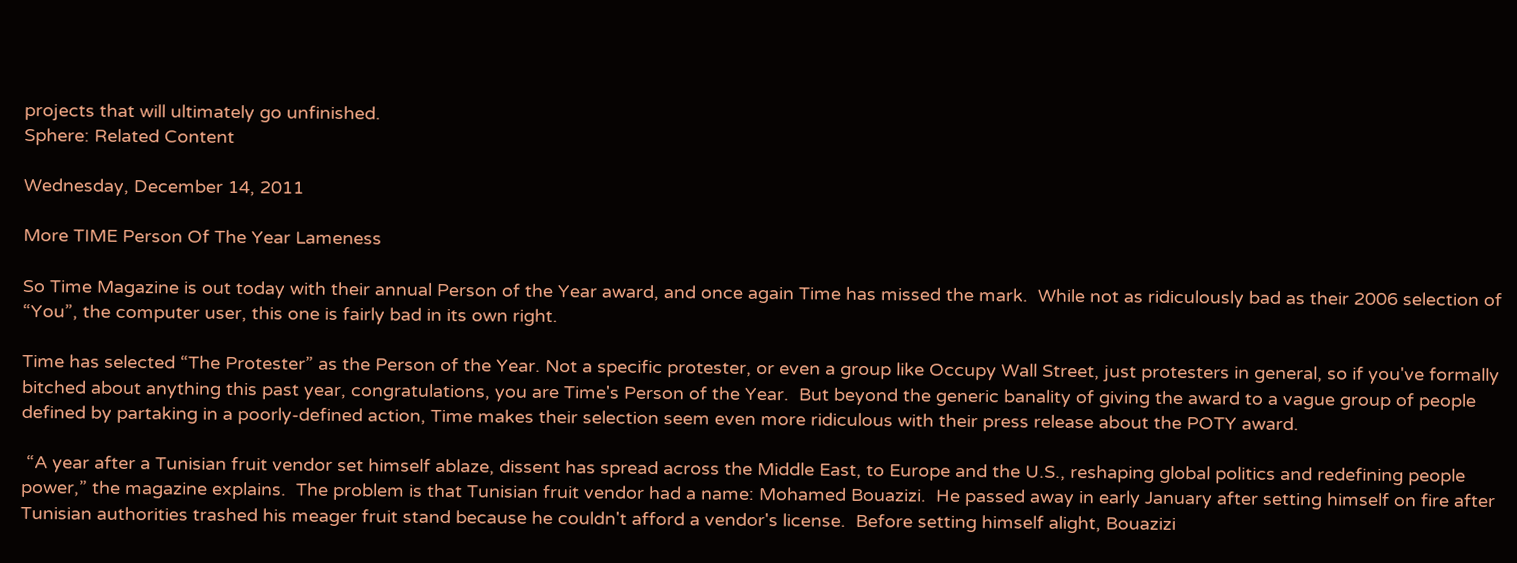projects that will ultimately go unfinished.
Sphere: Related Content

Wednesday, December 14, 2011

More TIME Person Of The Year Lameness

So Time Magazine is out today with their annual Person of the Year award, and once again Time has missed the mark.  While not as ridiculously bad as their 2006 selection of “You”, the computer user, this one is fairly bad in its own right.

Time has selected “The Protester” as the Person of the Year. Not a specific protester, or even a group like Occupy Wall Street, just protesters in general, so if you've formally bitched about anything this past year, congratulations, you are Time's Person of the Year.  But beyond the generic banality of giving the award to a vague group of people defined by partaking in a poorly-defined action, Time makes their selection seem even more ridiculous with their press release about the POTY award.

 “A year after a Tunisian fruit vendor set himself ablaze, dissent has spread across the Middle East, to Europe and the U.S., reshaping global politics and redefining people power,” the magazine explains.  The problem is that Tunisian fruit vendor had a name: Mohamed Bouazizi.  He passed away in early January after setting himself on fire after Tunisian authorities trashed his meager fruit stand because he couldn't afford a vendor's license.  Before setting himself alight, Bouazizi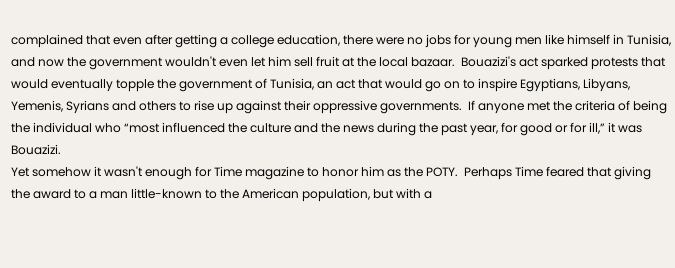complained that even after getting a college education, there were no jobs for young men like himself in Tunisia, and now the government wouldn't even let him sell fruit at the local bazaar.  Bouazizi's act sparked protests that would eventually topple the government of Tunisia, an act that would go on to inspire Egyptians, Libyans, Yemenis, Syrians and others to rise up against their oppressive governments.  If anyone met the criteria of being the individual who “most influenced the culture and the news during the past year, for good or for ill,” it was Bouazizi.
Yet somehow it wasn't enough for Time magazine to honor him as the POTY.  Perhaps Time feared that giving the award to a man little-known to the American population, but with a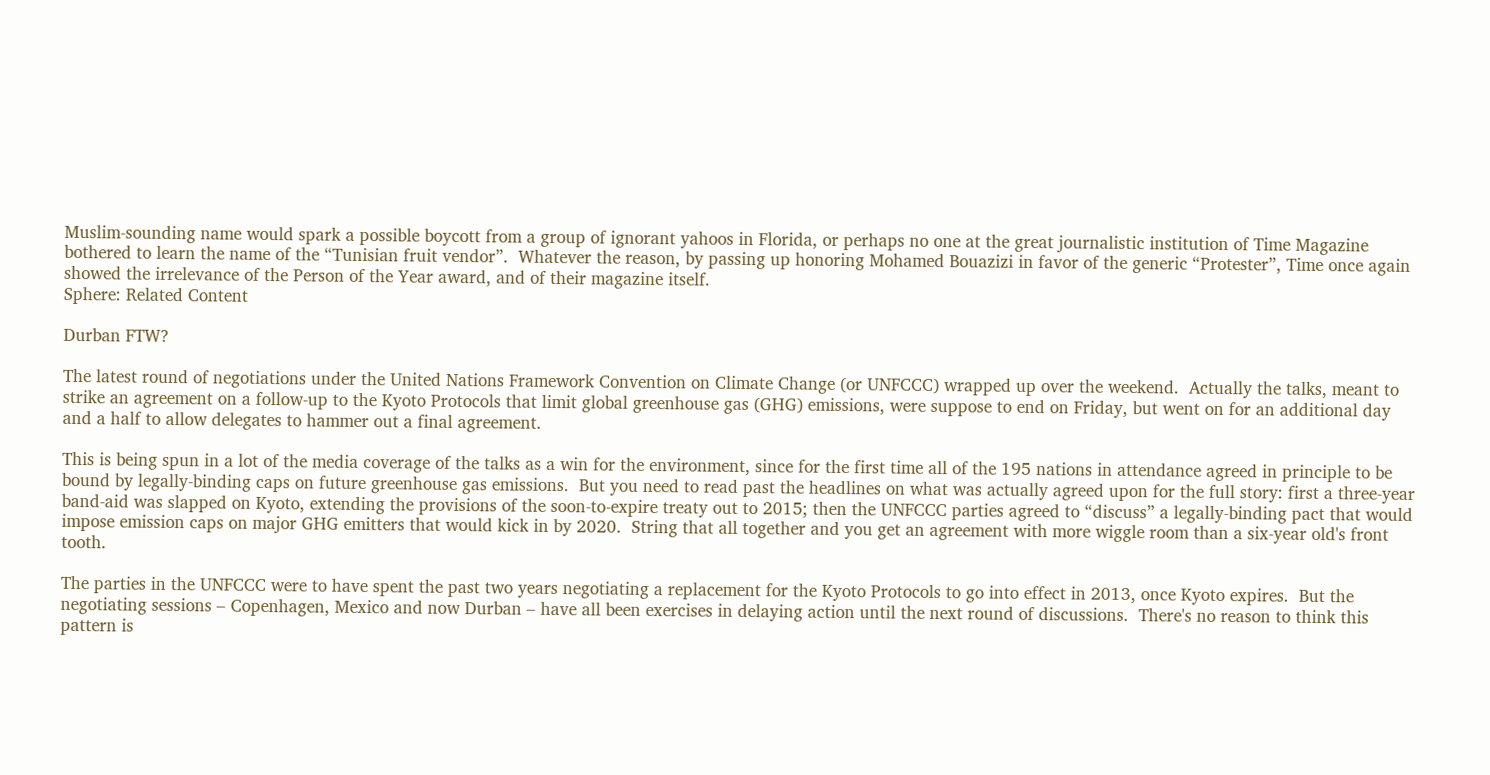Muslim-sounding name would spark a possible boycott from a group of ignorant yahoos in Florida, or perhaps no one at the great journalistic institution of Time Magazine bothered to learn the name of the “Tunisian fruit vendor”.  Whatever the reason, by passing up honoring Mohamed Bouazizi in favor of the generic “Protester”, Time once again showed the irrelevance of the Person of the Year award, and of their magazine itself.
Sphere: Related Content

Durban FTW?

The latest round of negotiations under the United Nations Framework Convention on Climate Change (or UNFCCC) wrapped up over the weekend.  Actually the talks, meant to strike an agreement on a follow-up to the Kyoto Protocols that limit global greenhouse gas (GHG) emissions, were suppose to end on Friday, but went on for an additional day and a half to allow delegates to hammer out a final agreement.

This is being spun in a lot of the media coverage of the talks as a win for the environment, since for the first time all of the 195 nations in attendance agreed in principle to be bound by legally-binding caps on future greenhouse gas emissions.  But you need to read past the headlines on what was actually agreed upon for the full story: first a three-year band-aid was slapped on Kyoto, extending the provisions of the soon-to-expire treaty out to 2015; then the UNFCCC parties agreed to “discuss” a legally-binding pact that would impose emission caps on major GHG emitters that would kick in by 2020.  String that all together and you get an agreement with more wiggle room than a six-year old's front tooth.

The parties in the UNFCCC were to have spent the past two years negotiating a replacement for the Kyoto Protocols to go into effect in 2013, once Kyoto expires.  But the negotiating sessions – Copenhagen, Mexico and now Durban – have all been exercises in delaying action until the next round of discussions.  There's no reason to think this pattern is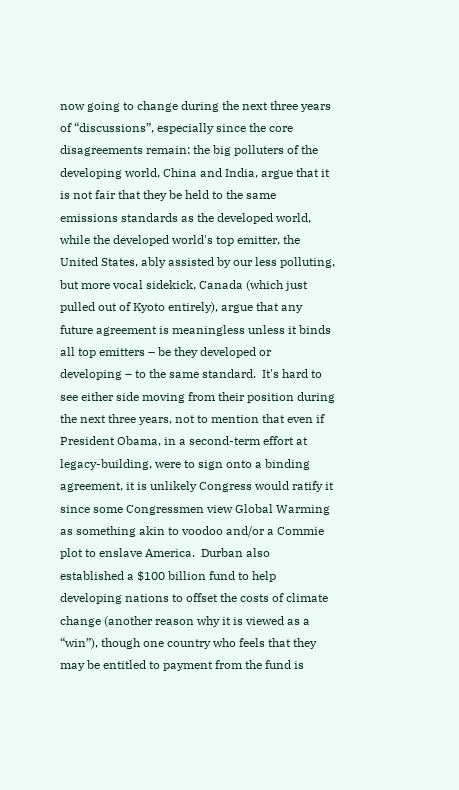now going to change during the next three years of “discussions”, especially since the core disagreements remain: the big polluters of the developing world, China and India, argue that it is not fair that they be held to the same emissions standards as the developed world, while the developed world's top emitter, the United States, ably assisted by our less polluting, but more vocal sidekick, Canada (which just pulled out of Kyoto entirely), argue that any future agreement is meaningless unless it binds all top emitters – be they developed or developing – to the same standard.  It's hard to see either side moving from their position during the next three years, not to mention that even if President Obama, in a second-term effort at legacy-building, were to sign onto a binding agreement, it is unlikely Congress would ratify it since some Congressmen view Global Warming as something akin to voodoo and/or a Commie plot to enslave America.  Durban also established a $100 billion fund to help developing nations to offset the costs of climate change (another reason why it is viewed as a “win”), though one country who feels that they may be entitled to payment from the fund is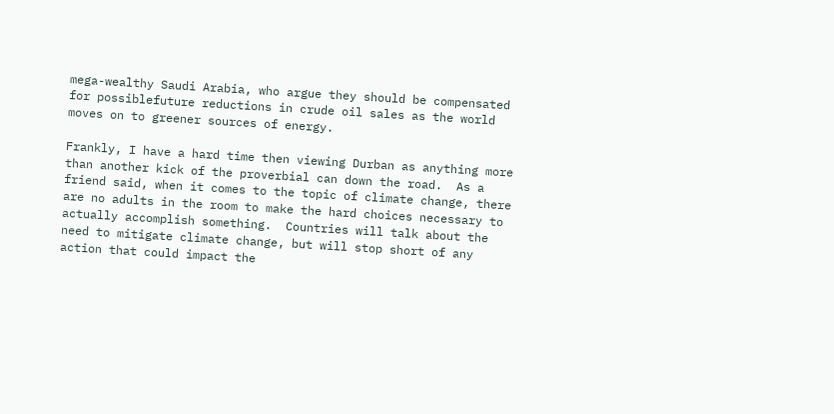mega-wealthy Saudi Arabia, who argue they should be compensated for possiblefuture reductions in crude oil sales as the world moves on to greener sources of energy.

Frankly, I have a hard time then viewing Durban as anything more than another kick of the proverbial can down the road.  As a friend said, when it comes to the topic of climate change, there are no adults in the room to make the hard choices necessary to actually accomplish something.  Countries will talk about the need to mitigate climate change, but will stop short of any action that could impact the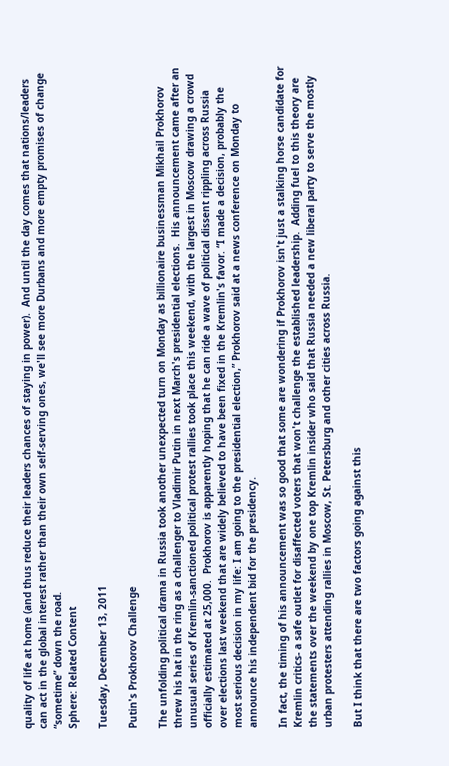quality of life at home (and thus reduce their leaders chances of staying in power).  And until the day comes that nations/leaders can act in the global interest rather than their own self-serving ones, we'll see more Durbans and more empty promises of change “sometime” down the road.
Sphere: Related Content

Tuesday, December 13, 2011

Putin's Prokhorov Challenge

The unfolding political drama in Russia took another unexpected turn on Monday as billionaire businessman Mikhail Prokhorov threw his hat in the ring as a challenger to Vladimir Putin in next March's presidential elections.  His announcement came after an unusual series of Kremlin-sanctioned political protest rallies took place this weekend, with the largest in Moscow drawing a crowd officially estimated at 25,000.  Prokhorov is apparently hoping that he can ride a wave of political dissent rippling across Russia over elections last weekend that are widely believed to have been fixed in the Kremlin's favor. “I made a decision, probably the most serious decision in my life: I am going to the presidential election,” Prokhorov said at a news conference on Monday to announce his independent bid for the presidency.

In fact, the timing of his announcement was so good that some are wondering if Prokhorov isn't just a stalking horse candidate for Kremlin critics- a safe outlet for disaffected voters that won't challenge the established leadership.  Adding fuel to this theory are the statements over the weekend by one top Kremlin insider who said that Russia needed a new liberal party to serve the mostly urban protesters attending rallies in Moscow, St. Petersburg and other cities across Russia.

But I think that there are two factors going against this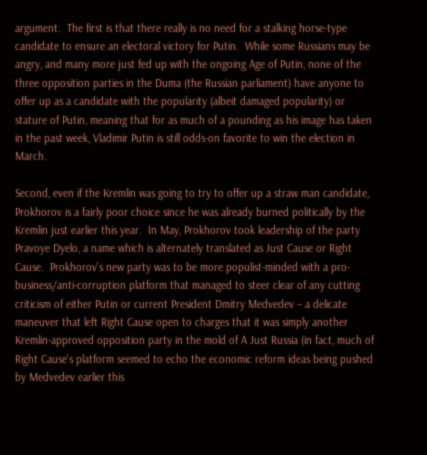argument.  The first is that there really is no need for a stalking horse-type candidate to ensure an electoral victory for Putin.  While some Russians may be angry, and many more just fed up with the ongoing Age of Putin, none of the three opposition parties in the Duma (the Russian parliament) have anyone to offer up as a candidate with the popularity (albeit damaged popularity) or stature of Putin, meaning that for as much of a pounding as his image has taken in the past week, Vladimir Putin is still odds-on favorite to win the election in March.

Second, even if the Kremlin was going to try to offer up a straw man candidate, Prokhorov is a fairly poor choice since he was already burned politically by the Kremlin just earlier this year.  In May, Prokhorov took leadership of the party Pravoye Dyelo, a name which is alternately translated as Just Cause or Right Cause.  Prokhorov's new party was to be more populist-minded with a pro-business/anti-corruption platform that managed to steer clear of any cutting criticism of either Putin or current President Dmitry Medvedev – a delicate maneuver that left Right Cause open to charges that it was simply another Kremlin-approved opposition party in the mold of A Just Russia (in fact, much of Right Cause's platform seemed to echo the economic reform ideas being pushed by Medvedev earlier this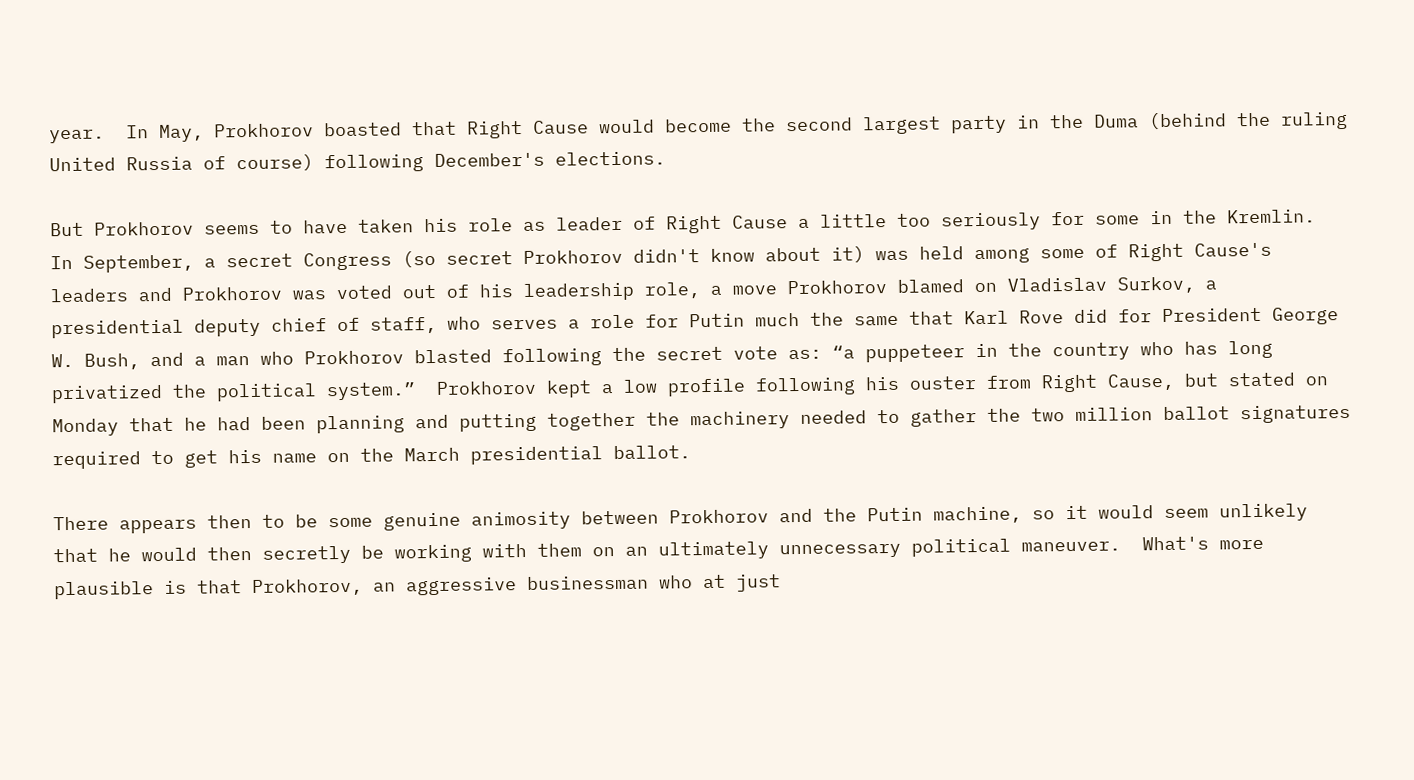year.  In May, Prokhorov boasted that Right Cause would become the second largest party in the Duma (behind the ruling United Russia of course) following December's elections.

But Prokhorov seems to have taken his role as leader of Right Cause a little too seriously for some in the Kremlin.  In September, a secret Congress (so secret Prokhorov didn't know about it) was held among some of Right Cause's leaders and Prokhorov was voted out of his leadership role, a move Prokhorov blamed on Vladislav Surkov, a presidential deputy chief of staff, who serves a role for Putin much the same that Karl Rove did for President George W. Bush, and a man who Prokhorov blasted following the secret vote as: “a puppeteer in the country who has long privatized the political system.”  Prokhorov kept a low profile following his ouster from Right Cause, but stated on Monday that he had been planning and putting together the machinery needed to gather the two million ballot signatures required to get his name on the March presidential ballot.

There appears then to be some genuine animosity between Prokhorov and the Putin machine, so it would seem unlikely that he would then secretly be working with them on an ultimately unnecessary political maneuver.  What's more plausible is that Prokhorov, an aggressive businessman who at just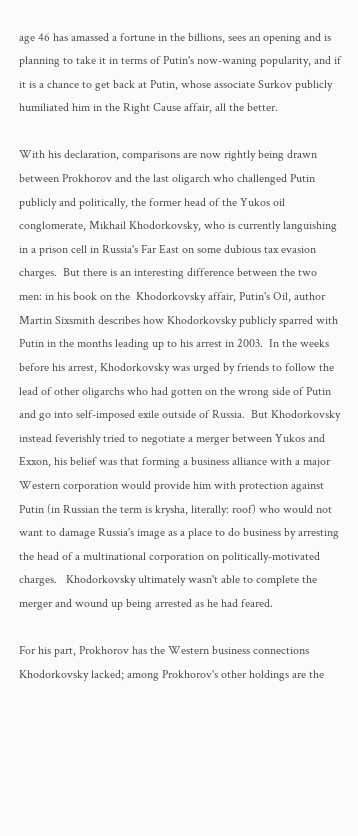age 46 has amassed a fortune in the billions, sees an opening and is planning to take it in terms of Putin's now-waning popularity, and if it is a chance to get back at Putin, whose associate Surkov publicly humiliated him in the Right Cause affair, all the better.

With his declaration, comparisons are now rightly being drawn between Prokhorov and the last oligarch who challenged Putin publicly and politically, the former head of the Yukos oil conglomerate, Mikhail Khodorkovsky, who is currently languishing in a prison cell in Russia's Far East on some dubious tax evasion charges.  But there is an interesting difference between the two men: in his book on the  Khodorkovsky affair, Putin's Oil, author Martin Sixsmith describes how Khodorkovsky publicly sparred with Putin in the months leading up to his arrest in 2003.  In the weeks before his arrest, Khodorkovsky was urged by friends to follow the lead of other oligarchs who had gotten on the wrong side of Putin and go into self-imposed exile outside of Russia.  But Khodorkovsky instead feverishly tried to negotiate a merger between Yukos and Exxon, his belief was that forming a business alliance with a major Western corporation would provide him with protection against Putin (in Russian the term is krysha, literally: roof) who would not want to damage Russia's image as a place to do business by arresting the head of a multinational corporation on politically-motivated charges.   Khodorkovsky ultimately wasn't able to complete the merger and wound up being arrested as he had feared.

For his part, Prokhorov has the Western business connections Khodorkovsky lacked; among Prokhorov's other holdings are the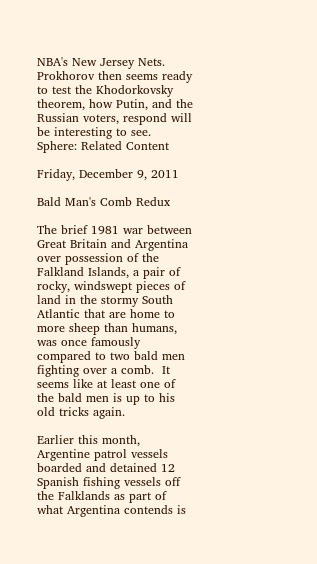NBA's New Jersey Nets.  Prokhorov then seems ready to test the Khodorkovsky theorem, how Putin, and the Russian voters, respond will be interesting to see.
Sphere: Related Content

Friday, December 9, 2011

Bald Man's Comb Redux

The brief 1981 war between Great Britain and Argentina over possession of the Falkland Islands, a pair of rocky, windswept pieces of land in the stormy South Atlantic that are home to more sheep than humans, was once famously compared to two bald men fighting over a comb.  It seems like at least one of the bald men is up to his old tricks again.

Earlier this month, Argentine patrol vessels boarded and detained 12 Spanish fishing vessels off the Falklands as part of what Argentina contends is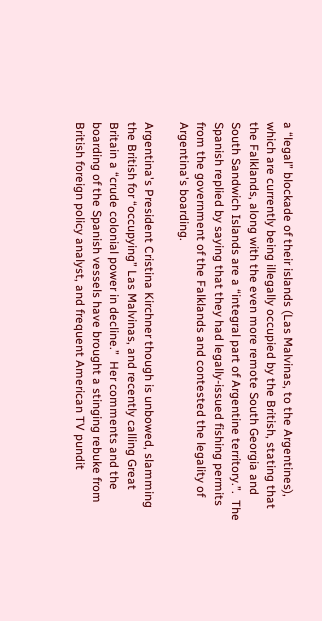a “legal” blockade of their islands (Las Malvinas, to the Argentines), which are currently being illegally occupied by the British, stating that the Falklands, along with the even more remote South Georgia and South Sandwich Islands are a “integral part of Argentine territory.”.  The Spanish replied by saying that they had legally-issued fishing permits from the government of the Falklands and contested the legality of Argentina's boarding.

Argentina's President Cristina Kirchner though is unbowed, slamming the British for “occupying” Las Malvinas, and recently calling Great Britain a “crude colonial power in decline.”  Her comments and the boarding of the Spanish vessels have brought a stinging rebuke from British foreign policy analyst, and frequent American TV pundit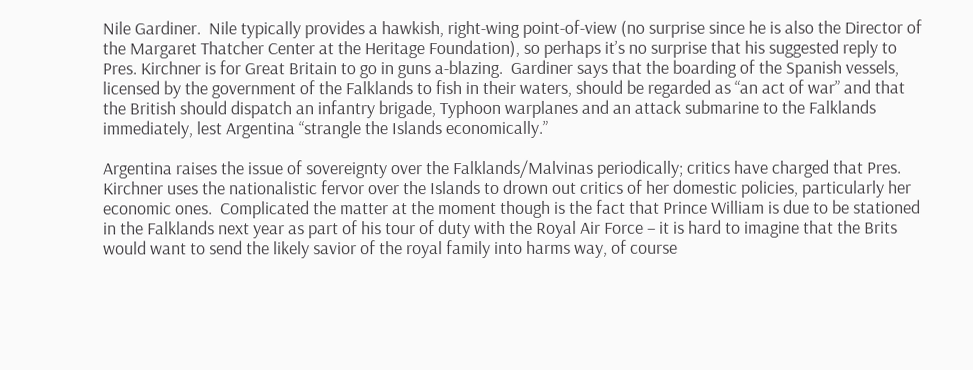Nile Gardiner.  Nile typically provides a hawkish, right-wing point-of-view (no surprise since he is also the Director of the Margaret Thatcher Center at the Heritage Foundation), so perhaps it’s no surprise that his suggested reply to Pres. Kirchner is for Great Britain to go in guns a-blazing.  Gardiner says that the boarding of the Spanish vessels, licensed by the government of the Falklands to fish in their waters, should be regarded as “an act of war” and that the British should dispatch an infantry brigade, Typhoon warplanes and an attack submarine to the Falklands immediately, lest Argentina “strangle the Islands economically.”

Argentina raises the issue of sovereignty over the Falklands/Malvinas periodically; critics have charged that Pres. Kirchner uses the nationalistic fervor over the Islands to drown out critics of her domestic policies, particularly her economic ones.  Complicated the matter at the moment though is the fact that Prince William is due to be stationed in the Falklands next year as part of his tour of duty with the Royal Air Force – it is hard to imagine that the Brits would want to send the likely savior of the royal family into harms way, of course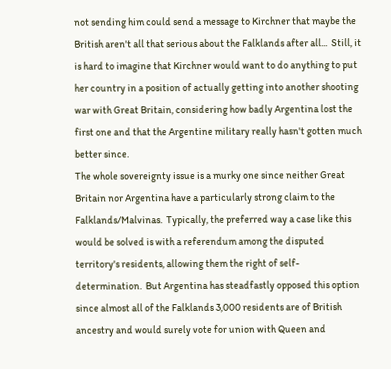not sending him could send a message to Kirchner that maybe the British aren't all that serious about the Falklands after all...  Still, it is hard to imagine that Kirchner would want to do anything to put her country in a position of actually getting into another shooting war with Great Britain, considering how badly Argentina lost the first one and that the Argentine military really hasn't gotten much better since.
The whole sovereignty issue is a murky one since neither Great Britain nor Argentina have a particularly strong claim to the Falklands/Malvinas.  Typically, the preferred way a case like this would be solved is with a referendum among the disputed territory's residents, allowing them the right of self-determination.  But Argentina has steadfastly opposed this option since almost all of the Falklands 3,000 residents are of British ancestry and would surely vote for union with Queen and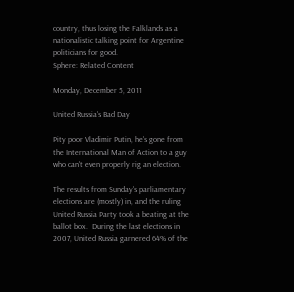country, thus losing the Falklands as a nationalistic talking point for Argentine politicians for good.
Sphere: Related Content

Monday, December 5, 2011

United Russia's Bad Day

Pity poor Vladimir Putin, he's gone from the International Man of Action to a guy who can't even properly rig an election.

The results from Sunday's parliamentary elections are (mostly) in, and the ruling United Russia Party took a beating at the ballot box.  During the last elections in 2007, United Russia garnered 64% of the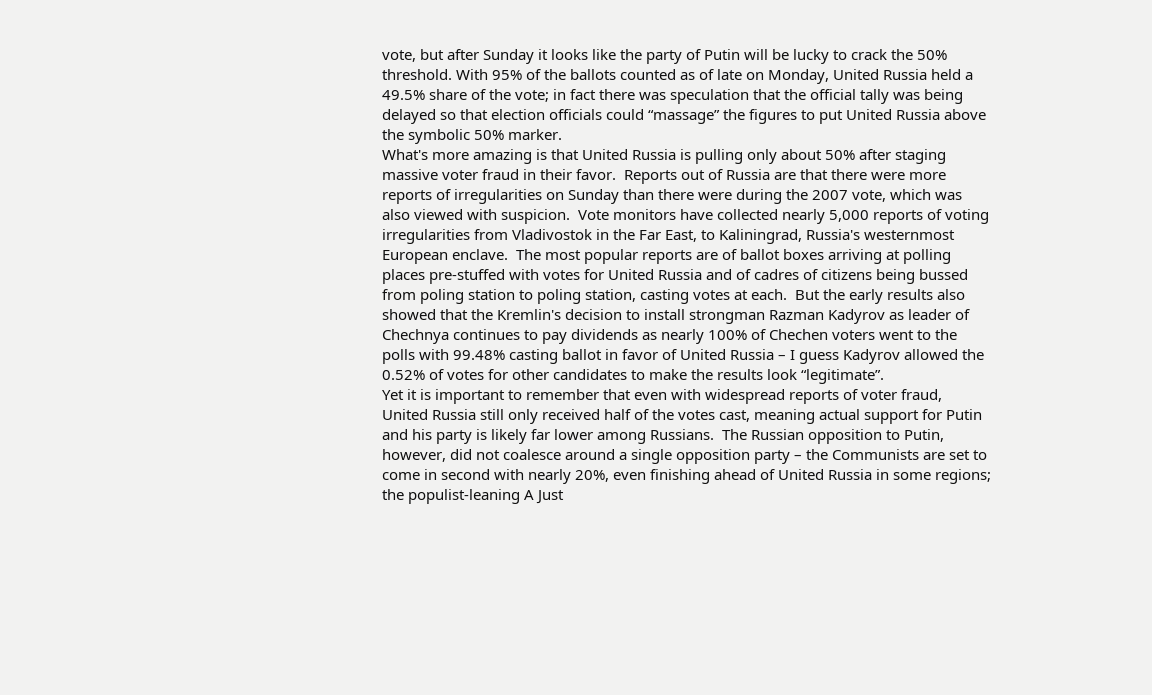vote, but after Sunday it looks like the party of Putin will be lucky to crack the 50% threshold. With 95% of the ballots counted as of late on Monday, United Russia held a 49.5% share of the vote; in fact there was speculation that the official tally was being delayed so that election officials could “massage” the figures to put United Russia above the symbolic 50% marker.
What's more amazing is that United Russia is pulling only about 50% after staging massive voter fraud in their favor.  Reports out of Russia are that there were more reports of irregularities on Sunday than there were during the 2007 vote, which was also viewed with suspicion.  Vote monitors have collected nearly 5,000 reports of voting irregularities from Vladivostok in the Far East, to Kaliningrad, Russia's westernmost European enclave.  The most popular reports are of ballot boxes arriving at polling places pre-stuffed with votes for United Russia and of cadres of citizens being bussed from poling station to poling station, casting votes at each.  But the early results also showed that the Kremlin's decision to install strongman Razman Kadyrov as leader of Chechnya continues to pay dividends as nearly 100% of Chechen voters went to the polls with 99.48% casting ballot in favor of United Russia – I guess Kadyrov allowed the 0.52% of votes for other candidates to make the results look “legitimate”.
Yet it is important to remember that even with widespread reports of voter fraud, United Russia still only received half of the votes cast, meaning actual support for Putin and his party is likely far lower among Russians.  The Russian opposition to Putin, however, did not coalesce around a single opposition party – the Communists are set to come in second with nearly 20%, even finishing ahead of United Russia in some regions; the populist-leaning A Just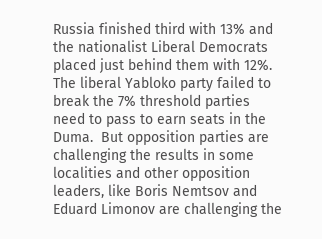Russia finished third with 13% and the nationalist Liberal Democrats placed just behind them with 12%.  The liberal Yabloko party failed to break the 7% threshold parties need to pass to earn seats in the Duma.  But opposition parties are challenging the results in some localities and other opposition leaders, like Boris Nemtsov and Eduard Limonov are challenging the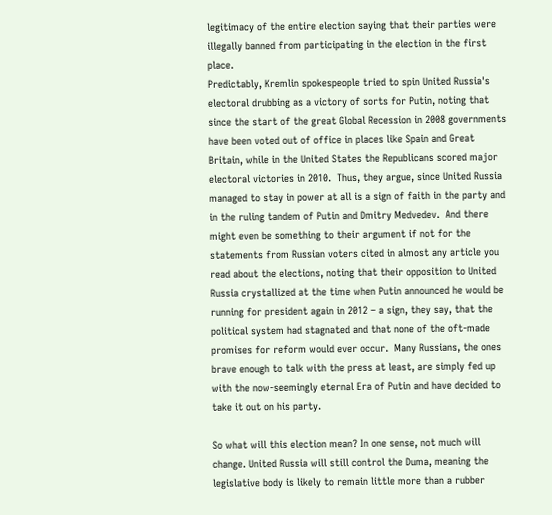legitimacy of the entire election saying that their parties were illegally banned from participating in the election in the first place.
Predictably, Kremlin spokespeople tried to spin United Russia's electoral drubbing as a victory of sorts for Putin, noting that since the start of the great Global Recession in 2008 governments have been voted out of office in places like Spain and Great Britain, while in the United States the Republicans scored major electoral victories in 2010.  Thus, they argue, since United Russia managed to stay in power at all is a sign of faith in the party and in the ruling tandem of Putin and Dmitry Medvedev.  And there might even be something to their argument if not for the statements from Russian voters cited in almost any article you read about the elections, noting that their opposition to United Russia crystallized at the time when Putin announced he would be running for president again in 2012 – a sign, they say, that the political system had stagnated and that none of the oft-made promises for reform would ever occur.  Many Russians, the ones brave enough to talk with the press at least, are simply fed up with the now-seemingly eternal Era of Putin and have decided to take it out on his party.

So what will this election mean? In one sense, not much will change. United Russia will still control the Duma, meaning the legislative body is likely to remain little more than a rubber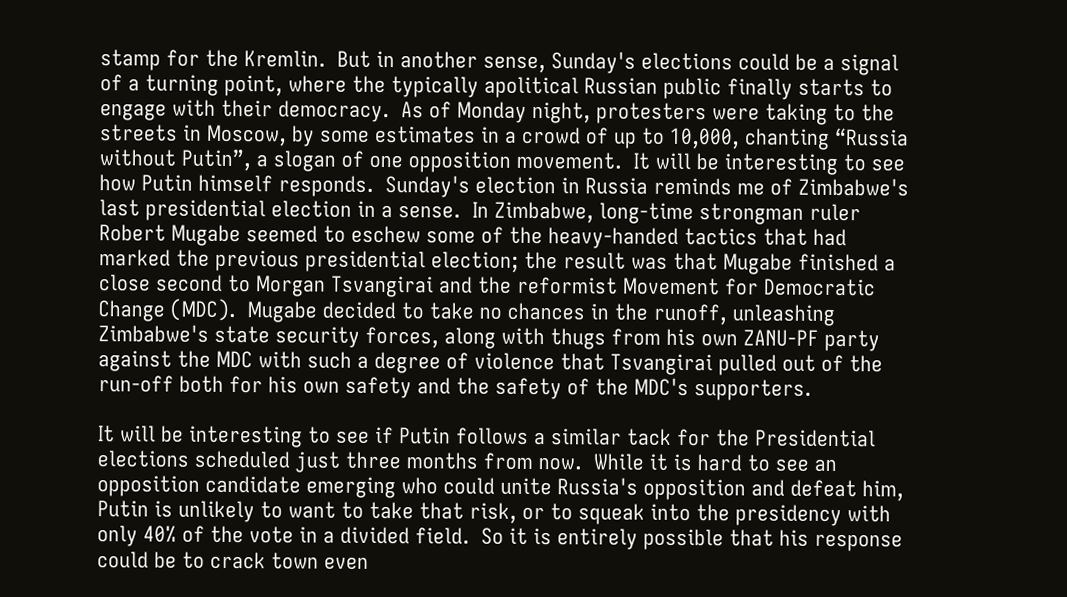stamp for the Kremlin.  But in another sense, Sunday's elections could be a signal of a turning point, where the typically apolitical Russian public finally starts to engage with their democracy.  As of Monday night, protesters were taking to the streets in Moscow, by some estimates in a crowd of up to 10,000, chanting “Russia without Putin”, a slogan of one opposition movement.  It will be interesting to see how Putin himself responds.  Sunday's election in Russia reminds me of Zimbabwe's last presidential election in a sense.  In Zimbabwe, long-time strongman ruler Robert Mugabe seemed to eschew some of the heavy-handed tactics that had marked the previous presidential election; the result was that Mugabe finished a close second to Morgan Tsvangirai and the reformist Movement for Democratic Change (MDC).  Mugabe decided to take no chances in the runoff, unleashing Zimbabwe's state security forces, along with thugs from his own ZANU-PF party against the MDC with such a degree of violence that Tsvangirai pulled out of the run-off both for his own safety and the safety of the MDC's supporters.

It will be interesting to see if Putin follows a similar tack for the Presidential elections scheduled just three months from now.  While it is hard to see an opposition candidate emerging who could unite Russia's opposition and defeat him, Putin is unlikely to want to take that risk, or to squeak into the presidency with only 40% of the vote in a divided field.  So it is entirely possible that his response could be to crack town even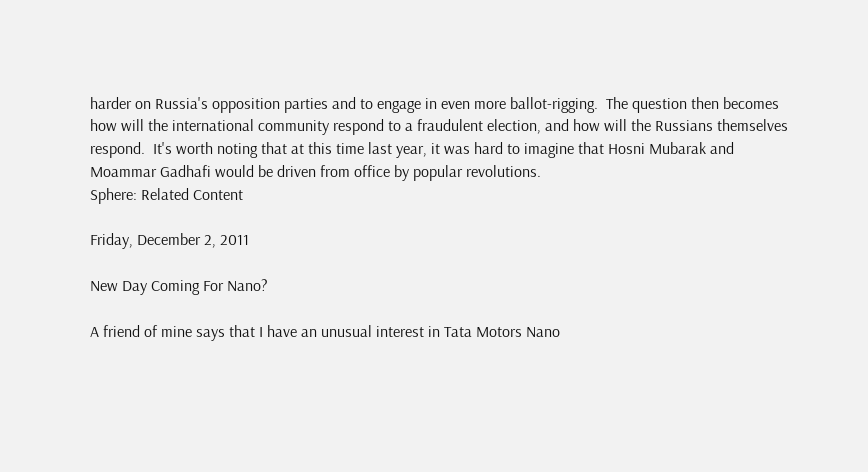harder on Russia's opposition parties and to engage in even more ballot-rigging.  The question then becomes how will the international community respond to a fraudulent election, and how will the Russians themselves respond.  It's worth noting that at this time last year, it was hard to imagine that Hosni Mubarak and Moammar Gadhafi would be driven from office by popular revolutions.
Sphere: Related Content

Friday, December 2, 2011

New Day Coming For Nano?

A friend of mine says that I have an unusual interest in Tata Motors Nano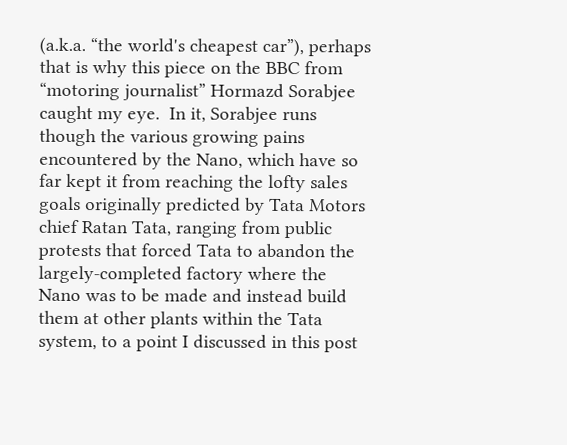(a.k.a. “the world's cheapest car”), perhaps that is why this piece on the BBC from “motoring journalist” Hormazd Sorabjee caught my eye.  In it, Sorabjee runs though the various growing pains encountered by the Nano, which have so far kept it from reaching the lofty sales goals originally predicted by Tata Motors chief Ratan Tata, ranging from public protests that forced Tata to abandon the largely-completed factory where the Nano was to be made and instead build them at other plants within the Tata system, to a point I discussed in this post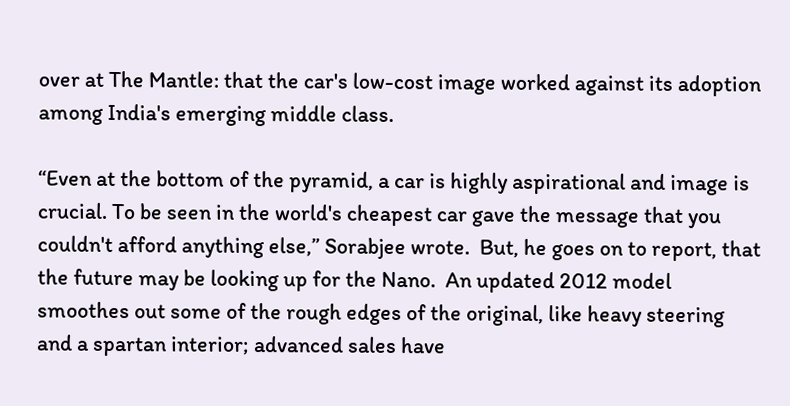over at The Mantle: that the car's low-cost image worked against its adoption among India's emerging middle class.

“Even at the bottom of the pyramid, a car is highly aspirational and image is crucial. To be seen in the world's cheapest car gave the message that you couldn't afford anything else,” Sorabjee wrote.  But, he goes on to report, that the future may be looking up for the Nano.  An updated 2012 model smoothes out some of the rough edges of the original, like heavy steering and a spartan interior; advanced sales have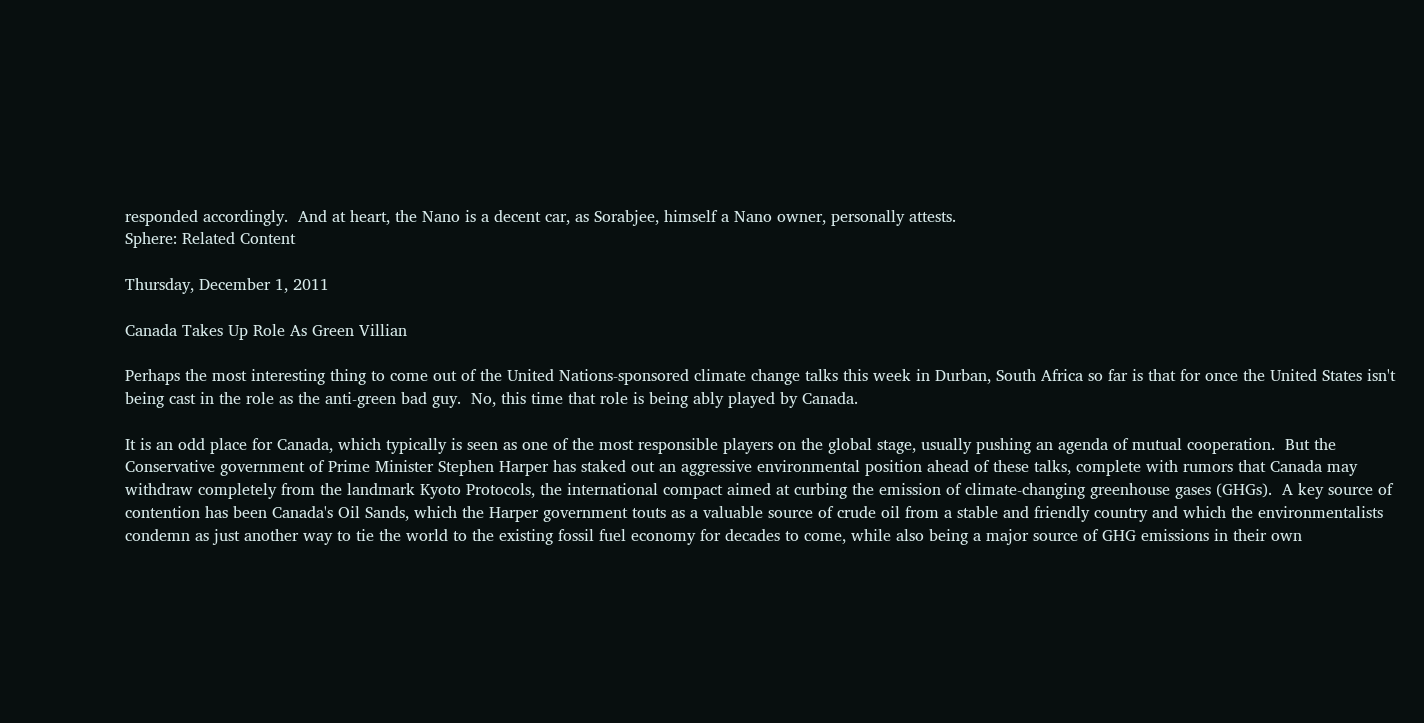responded accordingly.  And at heart, the Nano is a decent car, as Sorabjee, himself a Nano owner, personally attests.
Sphere: Related Content

Thursday, December 1, 2011

Canada Takes Up Role As Green Villian

Perhaps the most interesting thing to come out of the United Nations-sponsored climate change talks this week in Durban, South Africa so far is that for once the United States isn't being cast in the role as the anti-green bad guy.  No, this time that role is being ably played by Canada.

It is an odd place for Canada, which typically is seen as one of the most responsible players on the global stage, usually pushing an agenda of mutual cooperation.  But the Conservative government of Prime Minister Stephen Harper has staked out an aggressive environmental position ahead of these talks, complete with rumors that Canada may withdraw completely from the landmark Kyoto Protocols, the international compact aimed at curbing the emission of climate-changing greenhouse gases (GHGs).  A key source of contention has been Canada's Oil Sands, which the Harper government touts as a valuable source of crude oil from a stable and friendly country and which the environmentalists condemn as just another way to tie the world to the existing fossil fuel economy for decades to come, while also being a major source of GHG emissions in their own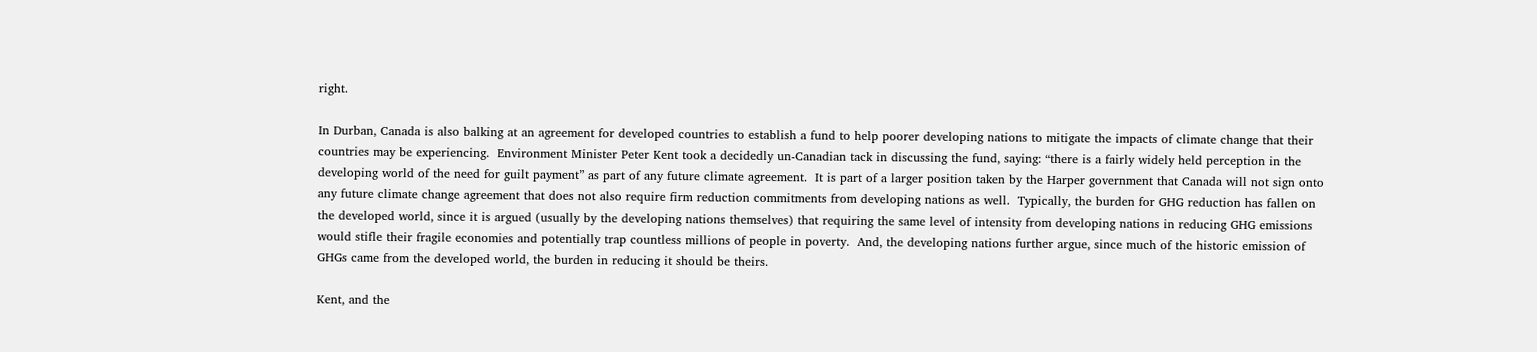right.

In Durban, Canada is also balking at an agreement for developed countries to establish a fund to help poorer developing nations to mitigate the impacts of climate change that their countries may be experiencing.  Environment Minister Peter Kent took a decidedly un-Canadian tack in discussing the fund, saying: “there is a fairly widely held perception in the developing world of the need for guilt payment” as part of any future climate agreement.  It is part of a larger position taken by the Harper government that Canada will not sign onto any future climate change agreement that does not also require firm reduction commitments from developing nations as well.  Typically, the burden for GHG reduction has fallen on the developed world, since it is argued (usually by the developing nations themselves) that requiring the same level of intensity from developing nations in reducing GHG emissions would stifle their fragile economies and potentially trap countless millions of people in poverty.  And, the developing nations further argue, since much of the historic emission of GHGs came from the developed world, the burden in reducing it should be theirs.

Kent, and the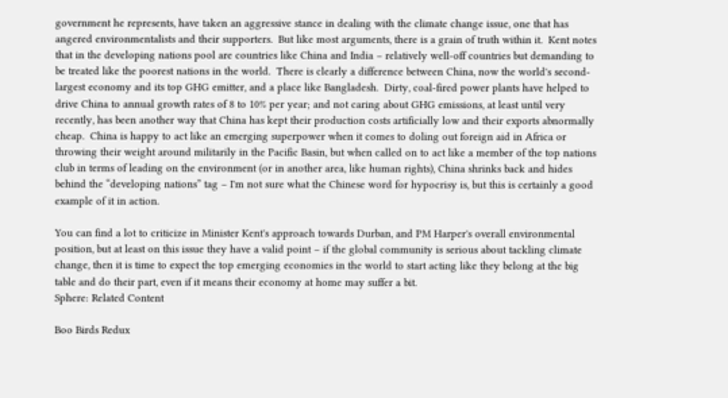government he represents, have taken an aggressive stance in dealing with the climate change issue, one that has angered environmentalists and their supporters.  But like most arguments, there is a grain of truth within it.  Kent notes that in the developing nations pool are countries like China and India – relatively well-off countries but demanding to be treated like the poorest nations in the world.  There is clearly a difference between China, now the world's second-largest economy and its top GHG emitter, and a place like Bangladesh.  Dirty, coal-fired power plants have helped to drive China to annual growth rates of 8 to 10% per year; and not caring about GHG emissions, at least until very recently, has been another way that China has kept their production costs artificially low and their exports abnormally cheap.  China is happy to act like an emerging superpower when it comes to doling out foreign aid in Africa or throwing their weight around militarily in the Pacific Basin, but when called on to act like a member of the top nations club in terms of leading on the environment (or in another area, like human rights), China shrinks back and hides behind the “developing nations” tag – I'm not sure what the Chinese word for hypocrisy is, but this is certainly a good example of it in action.

You can find a lot to criticize in Minister Kent's approach towards Durban, and PM Harper's overall environmental position, but at least on this issue they have a valid point – if the global community is serious about tackling climate change, then it is time to expect the top emerging economies in the world to start acting like they belong at the big table and do their part, even if it means their economy at home may suffer a bit.
Sphere: Related Content

Boo Birds Redux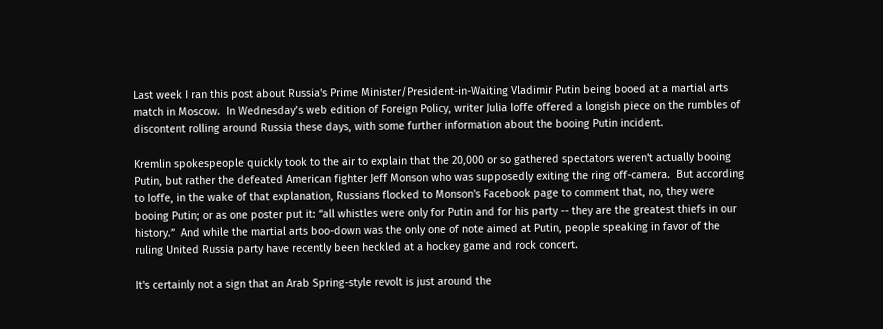Last week I ran this post about Russia's Prime Minister/President-in-Waiting Vladimir Putin being booed at a martial arts match in Moscow.  In Wednesday’s web edition of Foreign Policy, writer Julia Ioffe offered a longish piece on the rumbles of discontent rolling around Russia these days, with some further information about the booing Putin incident.

Kremlin spokespeople quickly took to the air to explain that the 20,000 or so gathered spectators weren't actually booing Putin, but rather the defeated American fighter Jeff Monson who was supposedly exiting the ring off-camera.  But according to Ioffe, in the wake of that explanation, Russians flocked to Monson's Facebook page to comment that, no, they were booing Putin; or as one poster put it: “all whistles were only for Putin and for his party -- they are the greatest thiefs in our history.”  And while the martial arts boo-down was the only one of note aimed at Putin, people speaking in favor of the ruling United Russia party have recently been heckled at a hockey game and rock concert.

It's certainly not a sign that an Arab Spring-style revolt is just around the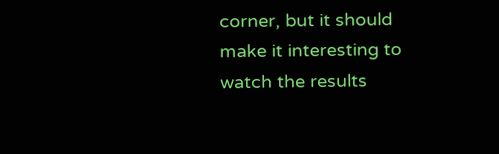corner, but it should make it interesting to watch the results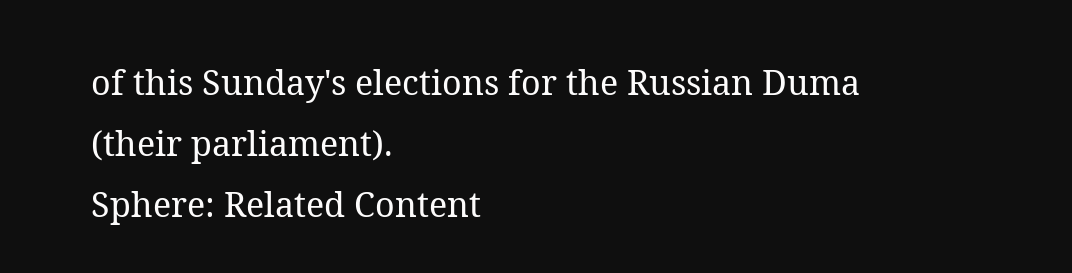of this Sunday's elections for the Russian Duma (their parliament).
Sphere: Related Content